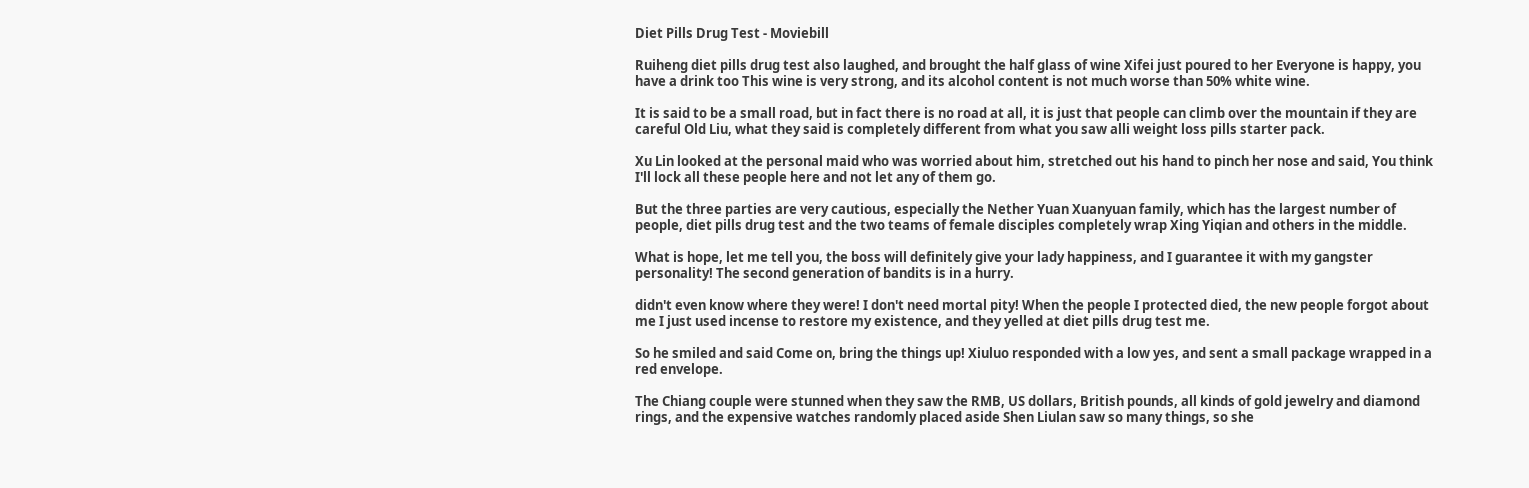Diet Pills Drug Test - Moviebill

Ruiheng diet pills drug test also laughed, and brought the half glass of wine Xifei just poured to her Everyone is happy, you have a drink too This wine is very strong, and its alcohol content is not much worse than 50% white wine.

It is said to be a small road, but in fact there is no road at all, it is just that people can climb over the mountain if they are careful Old Liu, what they said is completely different from what you saw alli weight loss pills starter pack.

Xu Lin looked at the personal maid who was worried about him, stretched out his hand to pinch her nose and said, You think I'll lock all these people here and not let any of them go.

But the three parties are very cautious, especially the Nether Yuan Xuanyuan family, which has the largest number of people, diet pills drug test and the two teams of female disciples completely wrap Xing Yiqian and others in the middle.

What is hope, let me tell you, the boss will definitely give your lady happiness, and I guarantee it with my gangster personality! The second generation of bandits is in a hurry.

didn't even know where they were! I don't need mortal pity! When the people I protected died, the new people forgot about me I just used incense to restore my existence, and they yelled at diet pills drug test me.

So he smiled and said Come on, bring the things up! Xiuluo responded with a low yes, and sent a small package wrapped in a red envelope.

The Chiang couple were stunned when they saw the RMB, US dollars, British pounds, all kinds of gold jewelry and diamond rings, and the expensive watches randomly placed aside Shen Liulan saw so many things, so she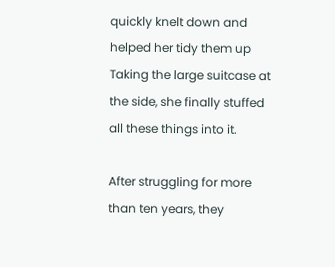quickly knelt down and helped her tidy them up Taking the large suitcase at the side, she finally stuffed all these things into it.

After struggling for more than ten years, they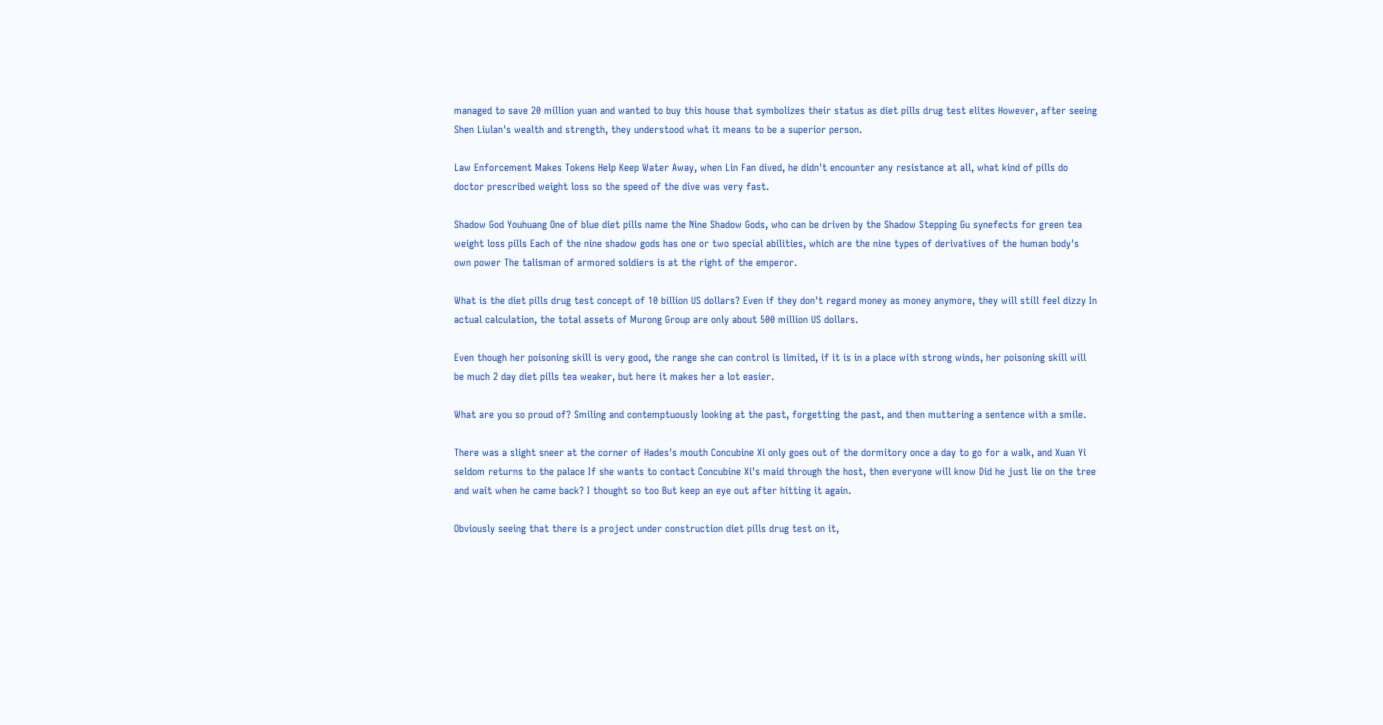managed to save 20 million yuan and wanted to buy this house that symbolizes their status as diet pills drug test elites However, after seeing Shen Liulan's wealth and strength, they understood what it means to be a superior person.

Law Enforcement Makes Tokens Help Keep Water Away, when Lin Fan dived, he didn't encounter any resistance at all, what kind of pills do doctor prescribed weight loss so the speed of the dive was very fast.

Shadow God Youhuang One of blue diet pills name the Nine Shadow Gods, who can be driven by the Shadow Stepping Gu synefects for green tea weight loss pills Each of the nine shadow gods has one or two special abilities, which are the nine types of derivatives of the human body's own power The talisman of armored soldiers is at the right of the emperor.

What is the diet pills drug test concept of 10 billion US dollars? Even if they don't regard money as money anymore, they will still feel dizzy In actual calculation, the total assets of Murong Group are only about 500 million US dollars.

Even though her poisoning skill is very good, the range she can control is limited, if it is in a place with strong winds, her poisoning skill will be much 2 day diet pills tea weaker, but here it makes her a lot easier.

What are you so proud of? Smiling and contemptuously looking at the past, forgetting the past, and then muttering a sentence with a smile.

There was a slight sneer at the corner of Hades's mouth Concubine Xi only goes out of the dormitory once a day to go for a walk, and Xuan Yi seldom returns to the palace If she wants to contact Concubine Xi's maid through the host, then everyone will know Did he just lie on the tree and wait when he came back? I thought so too But keep an eye out after hitting it again.

Obviously seeing that there is a project under construction diet pills drug test on it,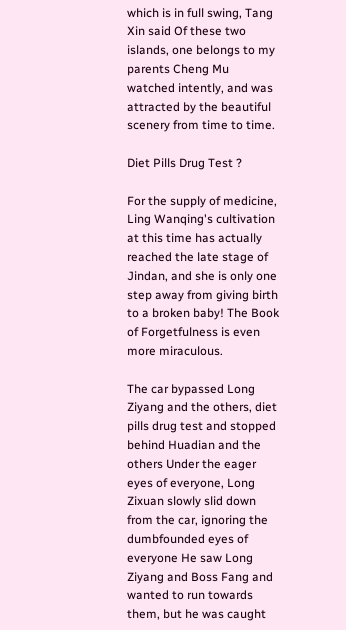which is in full swing, Tang Xin said Of these two islands, one belongs to my parents Cheng Mu watched intently, and was attracted by the beautiful scenery from time to time.

Diet Pills Drug Test ?

For the supply of medicine, Ling Wanqing's cultivation at this time has actually reached the late stage of Jindan, and she is only one step away from giving birth to a broken baby! The Book of Forgetfulness is even more miraculous.

The car bypassed Long Ziyang and the others, diet pills drug test and stopped behind Huadian and the others Under the eager eyes of everyone, Long Zixuan slowly slid down from the car, ignoring the dumbfounded eyes of everyone He saw Long Ziyang and Boss Fang and wanted to run towards them, but he was caught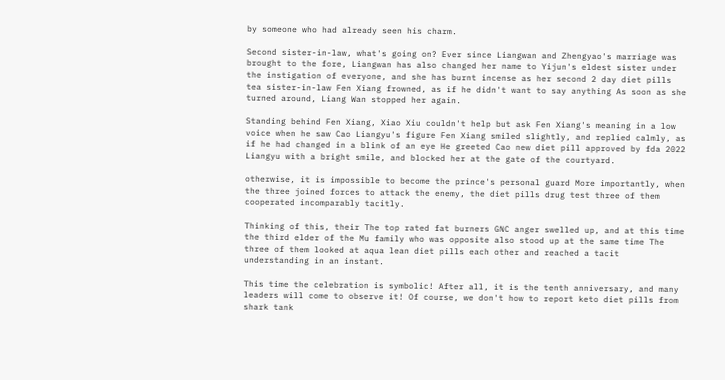by someone who had already seen his charm.

Second sister-in-law, what's going on? Ever since Liangwan and Zhengyao's marriage was brought to the fore, Liangwan has also changed her name to Yijun's eldest sister under the instigation of everyone, and she has burnt incense as her second 2 day diet pills tea sister-in-law Fen Xiang frowned, as if he didn't want to say anything As soon as she turned around, Liang Wan stopped her again.

Standing behind Fen Xiang, Xiao Xiu couldn't help but ask Fen Xiang's meaning in a low voice when he saw Cao Liangyu's figure Fen Xiang smiled slightly, and replied calmly, as if he had changed in a blink of an eye He greeted Cao new diet pill approved by fda 2022 Liangyu with a bright smile, and blocked her at the gate of the courtyard.

otherwise, it is impossible to become the prince's personal guard More importantly, when the three joined forces to attack the enemy, the diet pills drug test three of them cooperated incomparably tacitly.

Thinking of this, their The top rated fat burners GNC anger swelled up, and at this time the third elder of the Mu family who was opposite also stood up at the same time The three of them looked at aqua lean diet pills each other and reached a tacit understanding in an instant.

This time the celebration is symbolic! After all, it is the tenth anniversary, and many leaders will come to observe it! Of course, we don't how to report keto diet pills from shark tank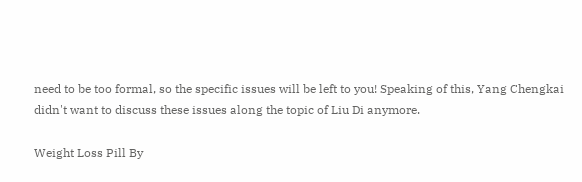need to be too formal, so the specific issues will be left to you! Speaking of this, Yang Chengkai didn't want to discuss these issues along the topic of Liu Di anymore.

Weight Loss Pill By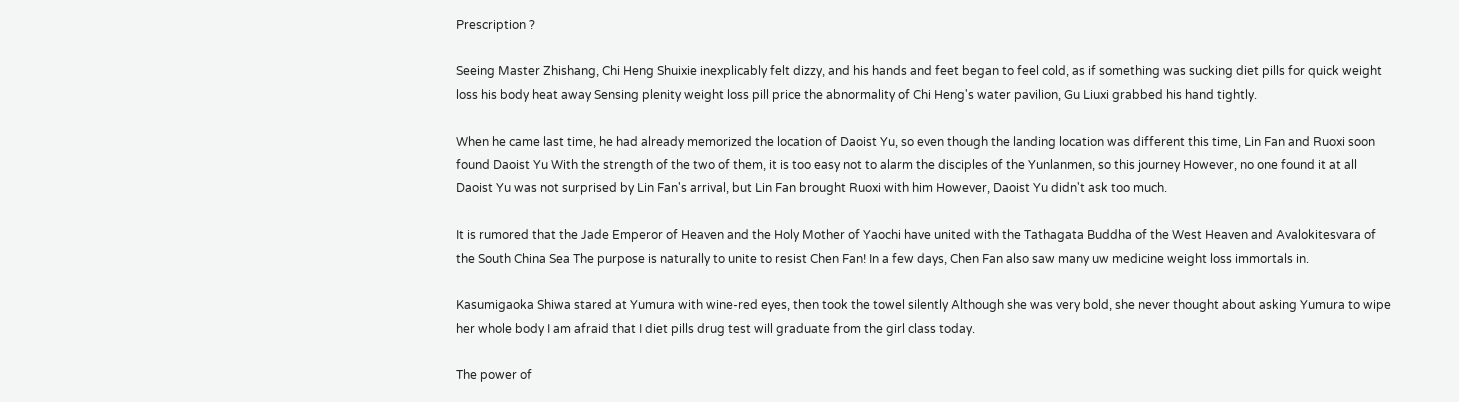Prescription ?

Seeing Master Zhishang, Chi Heng Shuixie inexplicably felt dizzy, and his hands and feet began to feel cold, as if something was sucking diet pills for quick weight loss his body heat away Sensing plenity weight loss pill price the abnormality of Chi Heng's water pavilion, Gu Liuxi grabbed his hand tightly.

When he came last time, he had already memorized the location of Daoist Yu, so even though the landing location was different this time, Lin Fan and Ruoxi soon found Daoist Yu With the strength of the two of them, it is too easy not to alarm the disciples of the Yunlanmen, so this journey However, no one found it at all Daoist Yu was not surprised by Lin Fan's arrival, but Lin Fan brought Ruoxi with him However, Daoist Yu didn't ask too much.

It is rumored that the Jade Emperor of Heaven and the Holy Mother of Yaochi have united with the Tathagata Buddha of the West Heaven and Avalokitesvara of the South China Sea The purpose is naturally to unite to resist Chen Fan! In a few days, Chen Fan also saw many uw medicine weight loss immortals in.

Kasumigaoka Shiwa stared at Yumura with wine-red eyes, then took the towel silently Although she was very bold, she never thought about asking Yumura to wipe her whole body I am afraid that I diet pills drug test will graduate from the girl class today.

The power of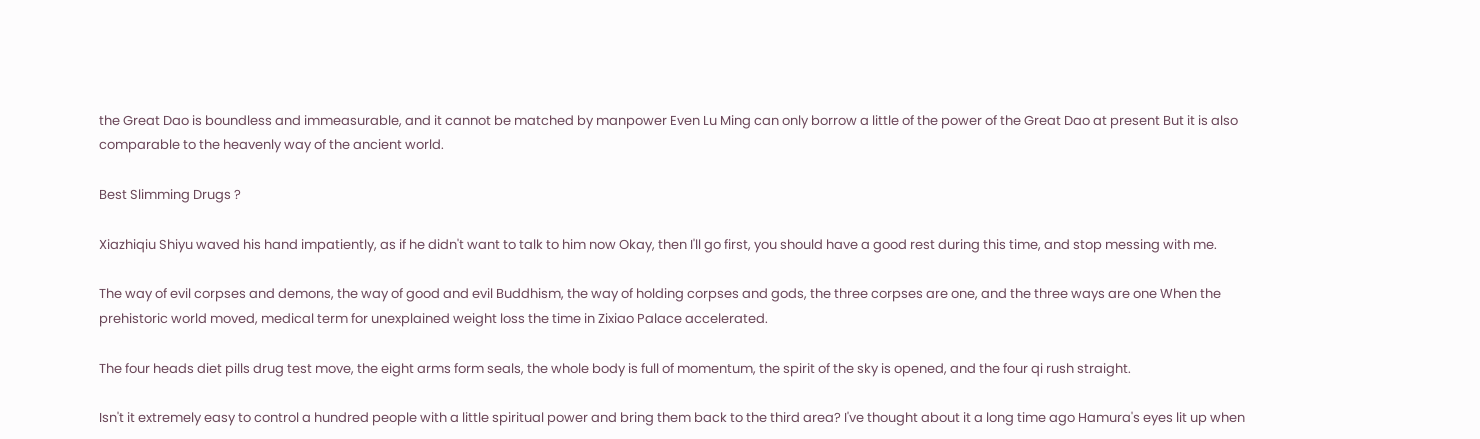the Great Dao is boundless and immeasurable, and it cannot be matched by manpower Even Lu Ming can only borrow a little of the power of the Great Dao at present But it is also comparable to the heavenly way of the ancient world.

Best Slimming Drugs ?

Xiazhiqiu Shiyu waved his hand impatiently, as if he didn't want to talk to him now Okay, then I'll go first, you should have a good rest during this time, and stop messing with me.

The way of evil corpses and demons, the way of good and evil Buddhism, the way of holding corpses and gods, the three corpses are one, and the three ways are one When the prehistoric world moved, medical term for unexplained weight loss the time in Zixiao Palace accelerated.

The four heads diet pills drug test move, the eight arms form seals, the whole body is full of momentum, the spirit of the sky is opened, and the four qi rush straight.

Isn't it extremely easy to control a hundred people with a little spiritual power and bring them back to the third area? I've thought about it a long time ago Hamura's eyes lit up when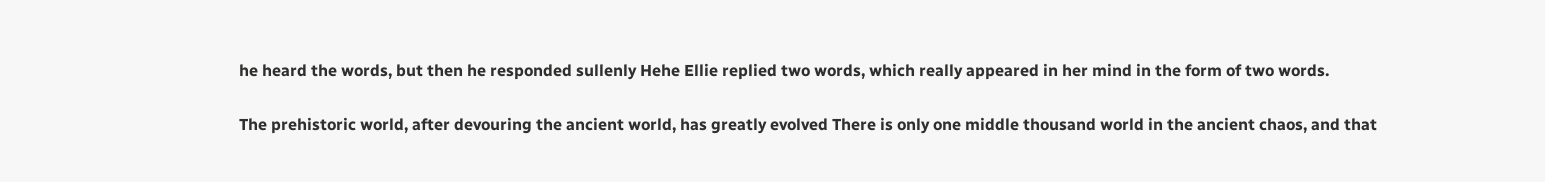he heard the words, but then he responded sullenly Hehe Ellie replied two words, which really appeared in her mind in the form of two words.

The prehistoric world, after devouring the ancient world, has greatly evolved There is only one middle thousand world in the ancient chaos, and that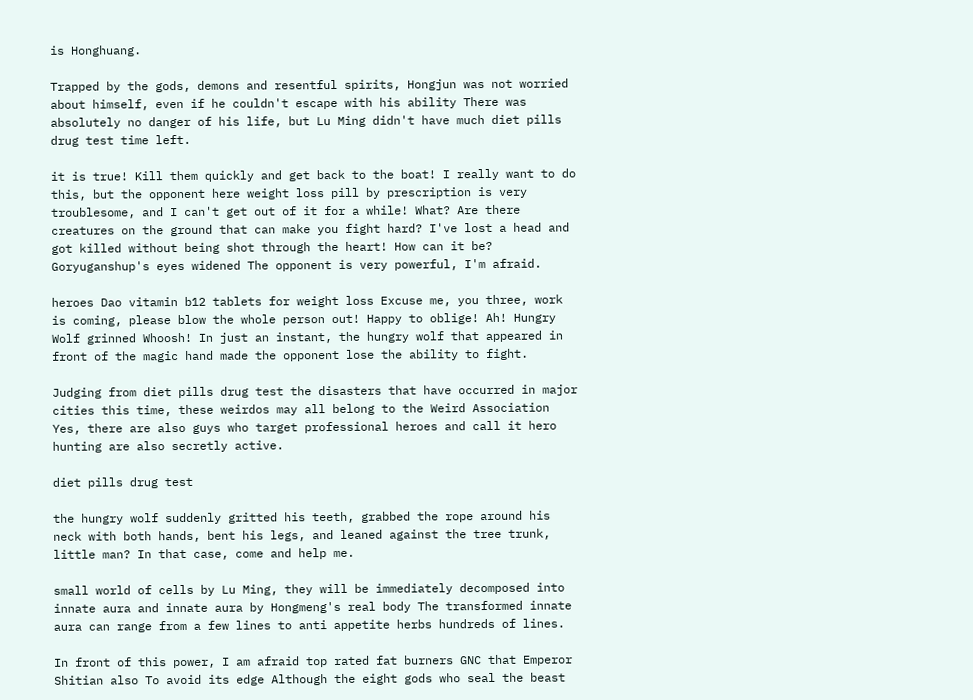is Honghuang.

Trapped by the gods, demons and resentful spirits, Hongjun was not worried about himself, even if he couldn't escape with his ability There was absolutely no danger of his life, but Lu Ming didn't have much diet pills drug test time left.

it is true! Kill them quickly and get back to the boat! I really want to do this, but the opponent here weight loss pill by prescription is very troublesome, and I can't get out of it for a while! What? Are there creatures on the ground that can make you fight hard? I've lost a head and got killed without being shot through the heart! How can it be? Goryuganshup's eyes widened The opponent is very powerful, I'm afraid.

heroes Dao vitamin b12 tablets for weight loss Excuse me, you three, work is coming, please blow the whole person out! Happy to oblige! Ah! Hungry Wolf grinned Whoosh! In just an instant, the hungry wolf that appeared in front of the magic hand made the opponent lose the ability to fight.

Judging from diet pills drug test the disasters that have occurred in major cities this time, these weirdos may all belong to the Weird Association Yes, there are also guys who target professional heroes and call it hero hunting are also secretly active.

diet pills drug test

the hungry wolf suddenly gritted his teeth, grabbed the rope around his neck with both hands, bent his legs, and leaned against the tree trunk, little man? In that case, come and help me.

small world of cells by Lu Ming, they will be immediately decomposed into innate aura and innate aura by Hongmeng's real body The transformed innate aura can range from a few lines to anti appetite herbs hundreds of lines.

In front of this power, I am afraid top rated fat burners GNC that Emperor Shitian also To avoid its edge Although the eight gods who seal the beast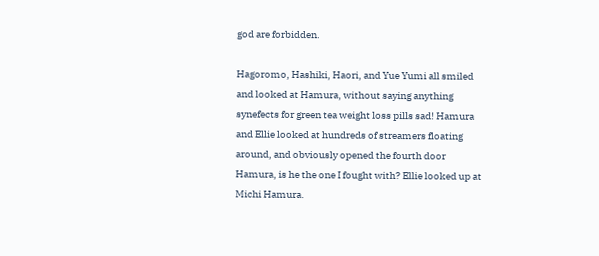god are forbidden.

Hagoromo, Hashiki, Haori, and Yue Yumi all smiled and looked at Hamura, without saying anything synefects for green tea weight loss pills sad! Hamura and Ellie looked at hundreds of streamers floating around, and obviously opened the fourth door Hamura, is he the one I fought with? Ellie looked up at Michi Hamura.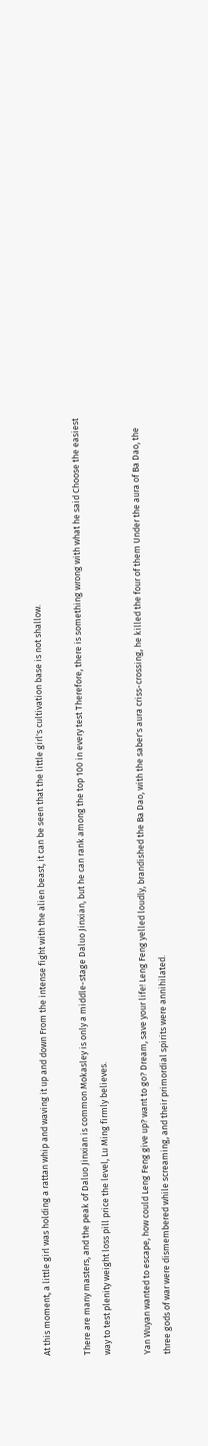At this moment, a little girl was holding a rattan whip and waving it up and down From the intense fight with the alien beast, it can be seen that the little girl's cultivation base is not shallow.

There are many masters, and the peak of Daluo Jinxian is common Mokasley is only a middle-stage Daluo Jinxian, but he can rank among the top 100 in every test Therefore, there is something wrong with what he said Choose the easiest way to test plenity weight loss pill price the level, Lu Ming firmly believes.

Yan Wuyan wanted to escape, how could Leng Feng give up? want to go? Dream, save your life! Leng Feng yelled loudly, brandished the Ba Dao, with the saber's aura criss-crossing, he killed the four of them Under the aura of Ba Dao, the three gods of war were dismembered while screaming, and their primordial spirits were annihilated.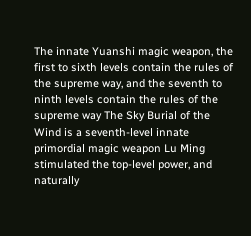The innate Yuanshi magic weapon, the first to sixth levels contain the rules of the supreme way, and the seventh to ninth levels contain the rules of the supreme way The Sky Burial of the Wind is a seventh-level innate primordial magic weapon Lu Ming stimulated the top-level power, and naturally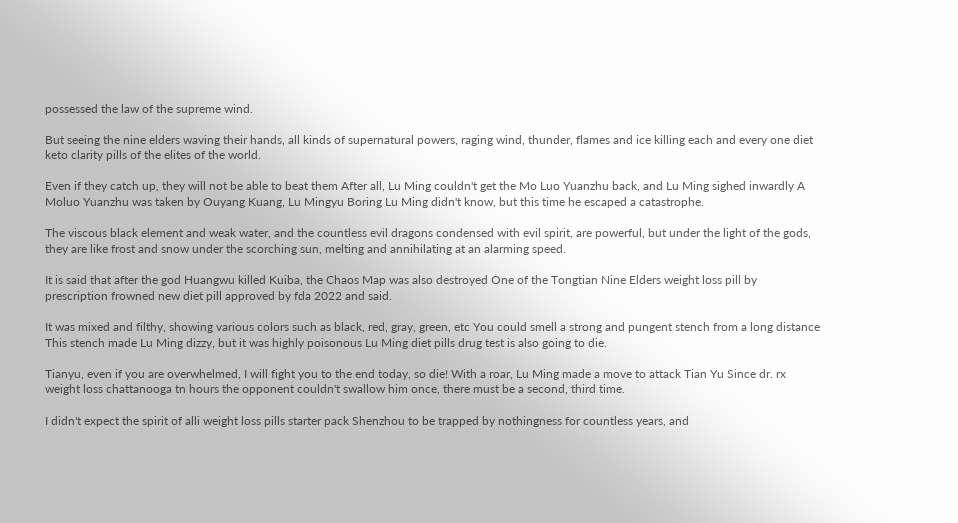possessed the law of the supreme wind.

But seeing the nine elders waving their hands, all kinds of supernatural powers, raging wind, thunder, flames and ice killing each and every one diet keto clarity pills of the elites of the world.

Even if they catch up, they will not be able to beat them After all, Lu Ming couldn't get the Mo Luo Yuanzhu back, and Lu Ming sighed inwardly A Moluo Yuanzhu was taken by Ouyang Kuang, Lu Mingyu Boring Lu Ming didn't know, but this time he escaped a catastrophe.

The viscous black element and weak water, and the countless evil dragons condensed with evil spirit, are powerful, but under the light of the gods, they are like frost and snow under the scorching sun, melting and annihilating at an alarming speed.

It is said that after the god Huangwu killed Kuiba, the Chaos Map was also destroyed One of the Tongtian Nine Elders weight loss pill by prescription frowned new diet pill approved by fda 2022 and said.

It was mixed and filthy, showing various colors such as black, red, gray, green, etc You could smell a strong and pungent stench from a long distance This stench made Lu Ming dizzy, but it was highly poisonous Lu Ming diet pills drug test is also going to die.

Tianyu, even if you are overwhelmed, I will fight you to the end today, so die! With a roar, Lu Ming made a move to attack Tian Yu Since dr. rx weight loss chattanooga tn hours the opponent couldn't swallow him once, there must be a second, third time.

I didn't expect the spirit of alli weight loss pills starter pack Shenzhou to be trapped by nothingness for countless years, and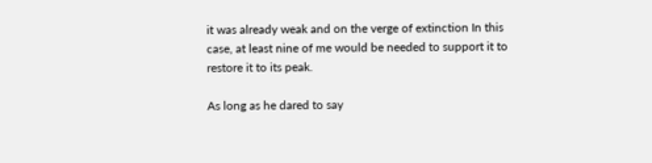it was already weak and on the verge of extinction In this case, at least nine of me would be needed to support it to restore it to its peak.

As long as he dared to say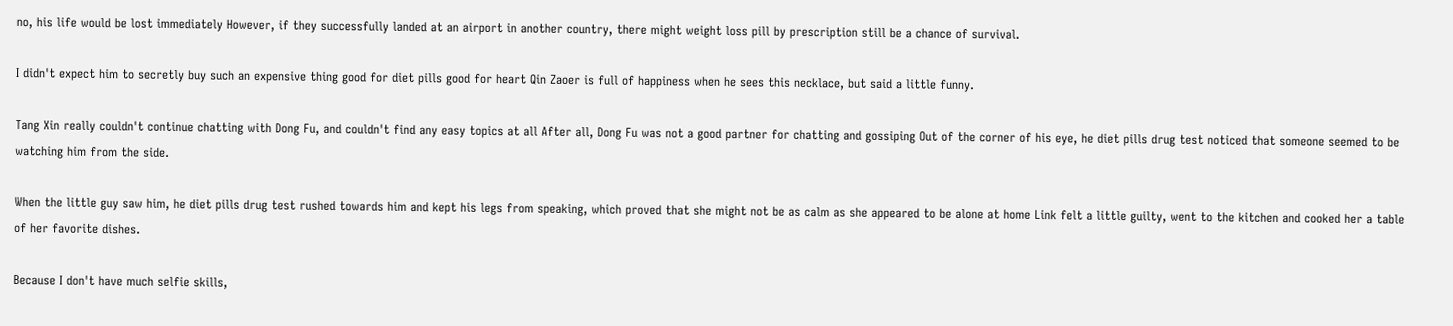no, his life would be lost immediately However, if they successfully landed at an airport in another country, there might weight loss pill by prescription still be a chance of survival.

I didn't expect him to secretly buy such an expensive thing good for diet pills good for heart Qin Zaoer is full of happiness when he sees this necklace, but said a little funny.

Tang Xin really couldn't continue chatting with Dong Fu, and couldn't find any easy topics at all After all, Dong Fu was not a good partner for chatting and gossiping Out of the corner of his eye, he diet pills drug test noticed that someone seemed to be watching him from the side.

When the little guy saw him, he diet pills drug test rushed towards him and kept his legs from speaking, which proved that she might not be as calm as she appeared to be alone at home Link felt a little guilty, went to the kitchen and cooked her a table of her favorite dishes.

Because I don't have much selfie skills,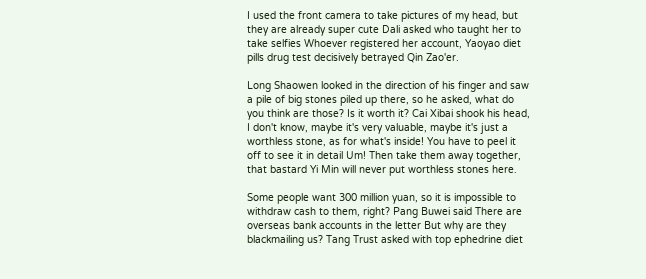I used the front camera to take pictures of my head, but they are already super cute Dali asked who taught her to take selfies Whoever registered her account, Yaoyao diet pills drug test decisively betrayed Qin Zao'er.

Long Shaowen looked in the direction of his finger and saw a pile of big stones piled up there, so he asked, what do you think are those? Is it worth it? Cai Xibai shook his head, I don't know, maybe it's very valuable, maybe it's just a worthless stone, as for what's inside! You have to peel it off to see it in detail Um! Then take them away together, that bastard Yi Min will never put worthless stones here.

Some people want 300 million yuan, so it is impossible to withdraw cash to them, right? Pang Buwei said There are overseas bank accounts in the letter But why are they blackmailing us? Tang Trust asked with top ephedrine diet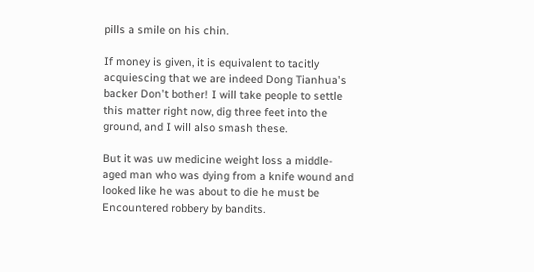pills a smile on his chin.

If money is given, it is equivalent to tacitly acquiescing that we are indeed Dong Tianhua's backer Don't bother! I will take people to settle this matter right now, dig three feet into the ground, and I will also smash these.

But it was uw medicine weight loss a middle-aged man who was dying from a knife wound and looked like he was about to die he must be Encountered robbery by bandits.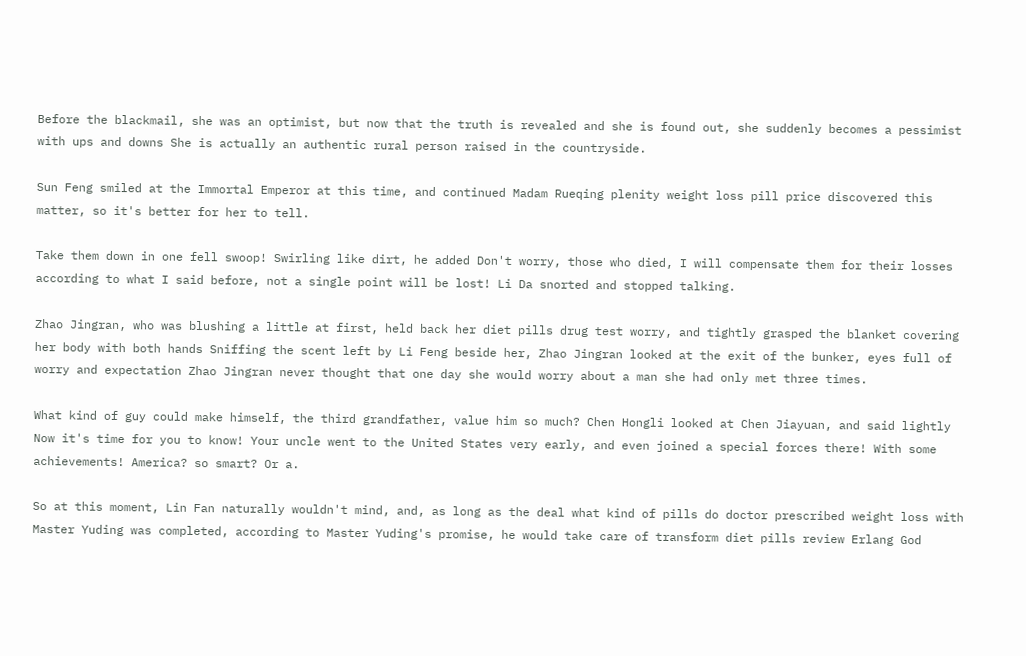Before the blackmail, she was an optimist, but now that the truth is revealed and she is found out, she suddenly becomes a pessimist with ups and downs She is actually an authentic rural person raised in the countryside.

Sun Feng smiled at the Immortal Emperor at this time, and continued Madam Rueqing plenity weight loss pill price discovered this matter, so it's better for her to tell.

Take them down in one fell swoop! Swirling like dirt, he added Don't worry, those who died, I will compensate them for their losses according to what I said before, not a single point will be lost! Li Da snorted and stopped talking.

Zhao Jingran, who was blushing a little at first, held back her diet pills drug test worry, and tightly grasped the blanket covering her body with both hands Sniffing the scent left by Li Feng beside her, Zhao Jingran looked at the exit of the bunker, eyes full of worry and expectation Zhao Jingran never thought that one day she would worry about a man she had only met three times.

What kind of guy could make himself, the third grandfather, value him so much? Chen Hongli looked at Chen Jiayuan, and said lightly Now it's time for you to know! Your uncle went to the United States very early, and even joined a special forces there! With some achievements! America? so smart? Or a.

So at this moment, Lin Fan naturally wouldn't mind, and, as long as the deal what kind of pills do doctor prescribed weight loss with Master Yuding was completed, according to Master Yuding's promise, he would take care of transform diet pills review Erlang God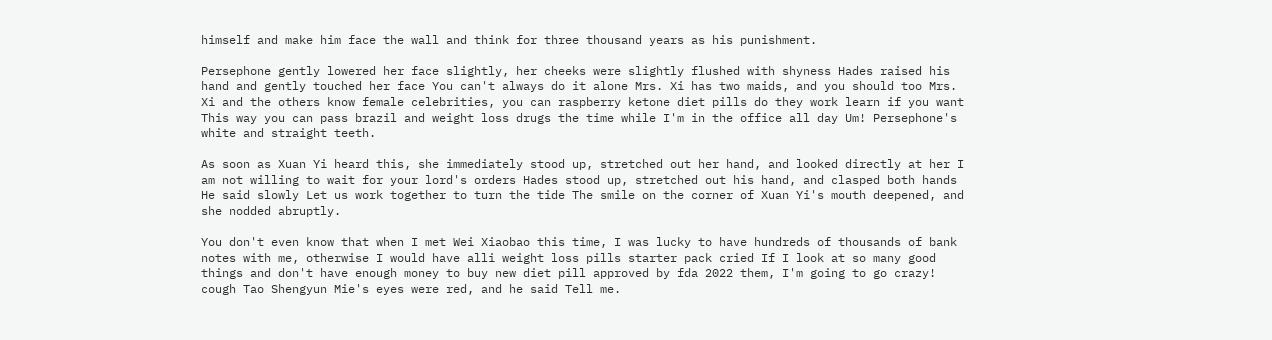himself and make him face the wall and think for three thousand years as his punishment.

Persephone gently lowered her face slightly, her cheeks were slightly flushed with shyness Hades raised his hand and gently touched her face You can't always do it alone Mrs. Xi has two maids, and you should too Mrs. Xi and the others know female celebrities, you can raspberry ketone diet pills do they work learn if you want This way you can pass brazil and weight loss drugs the time while I'm in the office all day Um! Persephone's white and straight teeth.

As soon as Xuan Yi heard this, she immediately stood up, stretched out her hand, and looked directly at her I am not willing to wait for your lord's orders Hades stood up, stretched out his hand, and clasped both hands He said slowly Let us work together to turn the tide The smile on the corner of Xuan Yi's mouth deepened, and she nodded abruptly.

You don't even know that when I met Wei Xiaobao this time, I was lucky to have hundreds of thousands of bank notes with me, otherwise I would have alli weight loss pills starter pack cried If I look at so many good things and don't have enough money to buy new diet pill approved by fda 2022 them, I'm going to go crazy! cough Tao Shengyun Mie's eyes were red, and he said Tell me.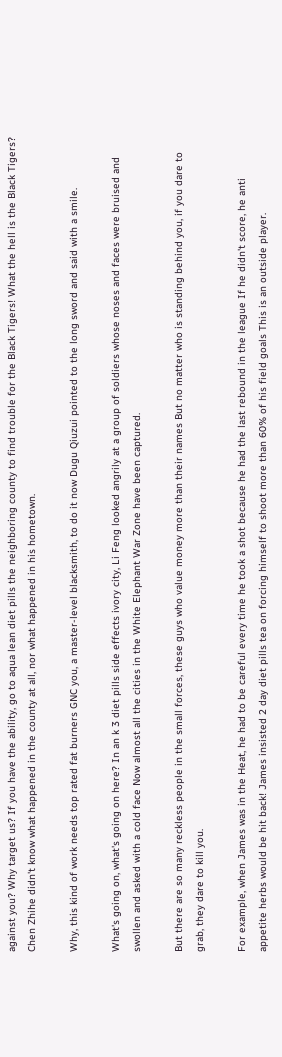against you? Why target us? If you have the ability, go to aqua lean diet pills the neighboring county to find trouble for the Black Tigers! What the hell is the Black Tigers? Chen Zhihe didn't know what happened in the county at all, nor what happened in his hometown.

Why, this kind of work needs top rated fat burners GNC you, a master-level blacksmith, to do it now Dugu Qiuzui pointed to the long sword and said with a smile.

What's going on, what's going on here? In an k 3 diet pills side effects ivory city, Li Feng looked angrily at a group of soldiers whose noses and faces were bruised and swollen and asked with a cold face Now almost all the cities in the White Elephant War Zone have been captured.

But there are so many reckless people in the small forces, these guys who value money more than their names But no matter who is standing behind you, if you dare to grab, they dare to kill you.

For example, when James was in the Heat, he had to be careful every time he took a shot because he had the last rebound in the league If he didn't score, he anti appetite herbs would be hit back! James insisted 2 day diet pills tea on forcing himself to shoot more than 60% of his field goals This is an outside player.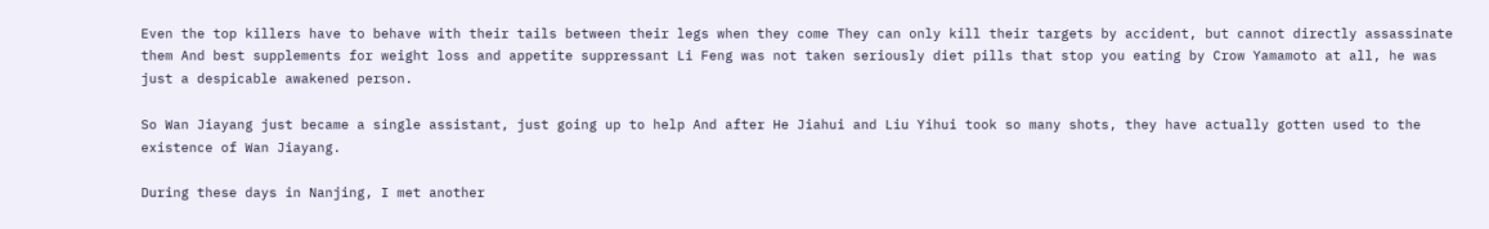Even the top killers have to behave with their tails between their legs when they come They can only kill their targets by accident, but cannot directly assassinate them And best supplements for weight loss and appetite suppressant Li Feng was not taken seriously diet pills that stop you eating by Crow Yamamoto at all, he was just a despicable awakened person.

So Wan Jiayang just became a single assistant, just going up to help And after He Jiahui and Liu Yihui took so many shots, they have actually gotten used to the existence of Wan Jiayang.

During these days in Nanjing, I met another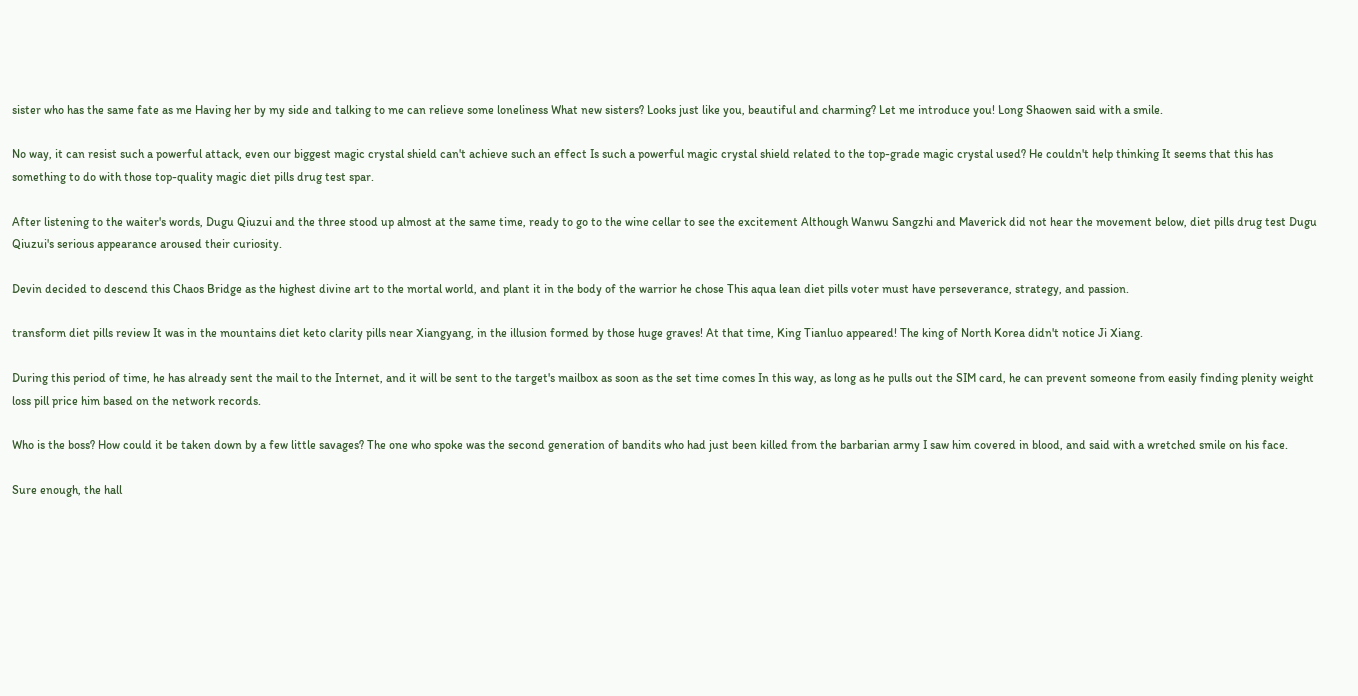sister who has the same fate as me Having her by my side and talking to me can relieve some loneliness What new sisters? Looks just like you, beautiful and charming? Let me introduce you! Long Shaowen said with a smile.

No way, it can resist such a powerful attack, even our biggest magic crystal shield can't achieve such an effect Is such a powerful magic crystal shield related to the top-grade magic crystal used? He couldn't help thinking It seems that this has something to do with those top-quality magic diet pills drug test spar.

After listening to the waiter's words, Dugu Qiuzui and the three stood up almost at the same time, ready to go to the wine cellar to see the excitement Although Wanwu Sangzhi and Maverick did not hear the movement below, diet pills drug test Dugu Qiuzui's serious appearance aroused their curiosity.

Devin decided to descend this Chaos Bridge as the highest divine art to the mortal world, and plant it in the body of the warrior he chose This aqua lean diet pills voter must have perseverance, strategy, and passion.

transform diet pills review It was in the mountains diet keto clarity pills near Xiangyang, in the illusion formed by those huge graves! At that time, King Tianluo appeared! The king of North Korea didn't notice Ji Xiang.

During this period of time, he has already sent the mail to the Internet, and it will be sent to the target's mailbox as soon as the set time comes In this way, as long as he pulls out the SIM card, he can prevent someone from easily finding plenity weight loss pill price him based on the network records.

Who is the boss? How could it be taken down by a few little savages? The one who spoke was the second generation of bandits who had just been killed from the barbarian army I saw him covered in blood, and said with a wretched smile on his face.

Sure enough, the hall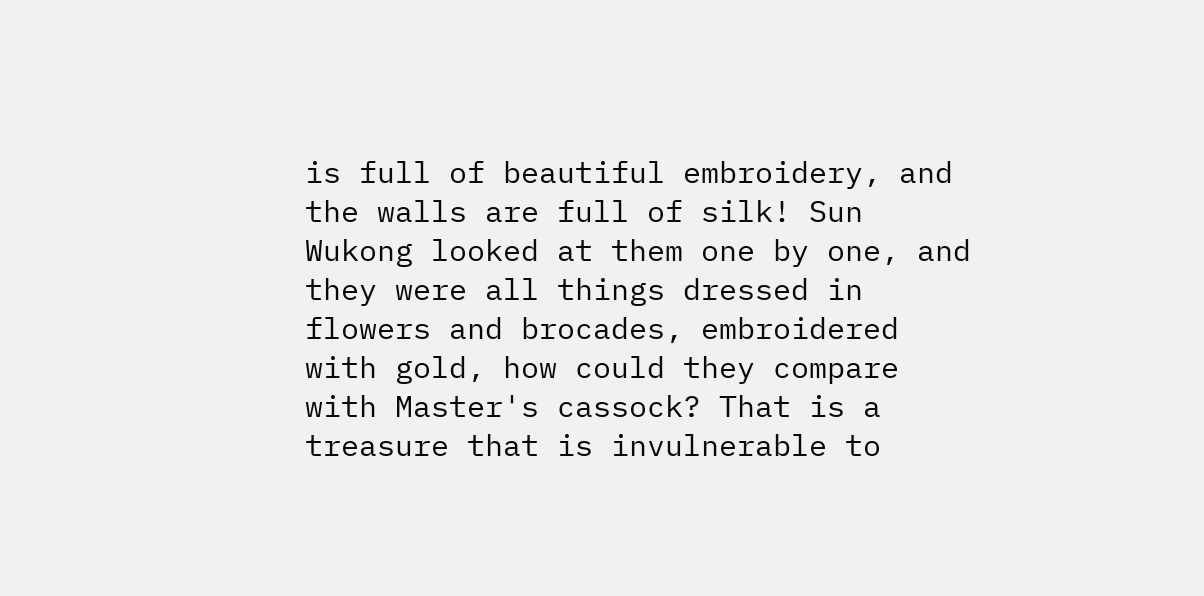is full of beautiful embroidery, and the walls are full of silk! Sun Wukong looked at them one by one, and they were all things dressed in flowers and brocades, embroidered with gold, how could they compare with Master's cassock? That is a treasure that is invulnerable to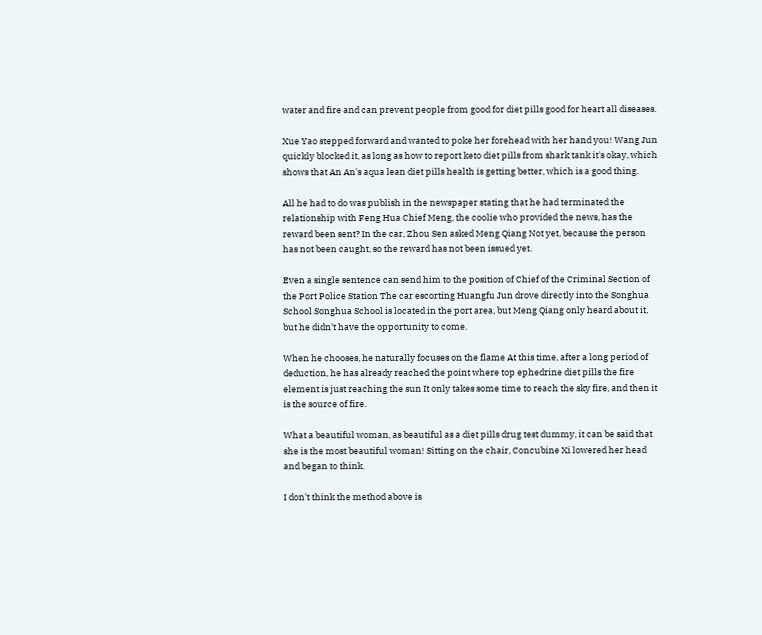water and fire and can prevent people from good for diet pills good for heart all diseases.

Xue Yao stepped forward and wanted to poke her forehead with her hand you! Wang Jun quickly blocked it, as long as how to report keto diet pills from shark tank it's okay, which shows that An An's aqua lean diet pills health is getting better, which is a good thing.

All he had to do was publish in the newspaper stating that he had terminated the relationship with Feng Hua Chief Meng, the coolie who provided the news, has the reward been sent? In the car, Zhou Sen asked Meng Qiang Not yet, because the person has not been caught, so the reward has not been issued yet.

Even a single sentence can send him to the position of Chief of the Criminal Section of the Port Police Station The car escorting Huangfu Jun drove directly into the Songhua School Songhua School is located in the port area, but Meng Qiang only heard about it, but he didn't have the opportunity to come.

When he chooses, he naturally focuses on the flame At this time, after a long period of deduction, he has already reached the point where top ephedrine diet pills the fire element is just reaching the sun It only takes some time to reach the sky fire, and then it is the source of fire.

What a beautiful woman, as beautiful as a diet pills drug test dummy, it can be said that she is the most beautiful woman! Sitting on the chair, Concubine Xi lowered her head and began to think.

I don't think the method above is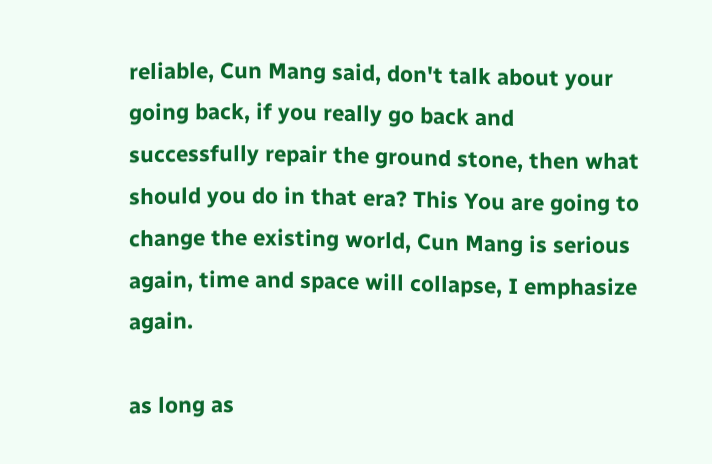reliable, Cun Mang said, don't talk about your going back, if you really go back and successfully repair the ground stone, then what should you do in that era? This You are going to change the existing world, Cun Mang is serious again, time and space will collapse, I emphasize again.

as long as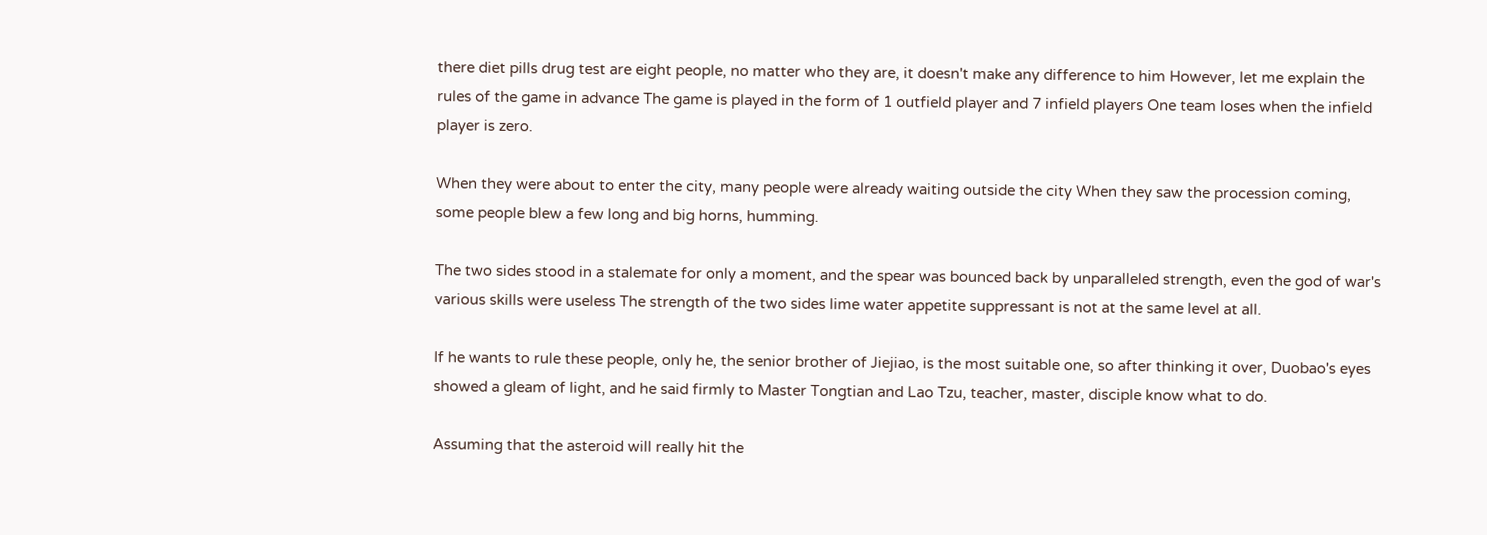there diet pills drug test are eight people, no matter who they are, it doesn't make any difference to him However, let me explain the rules of the game in advance The game is played in the form of 1 outfield player and 7 infield players One team loses when the infield player is zero.

When they were about to enter the city, many people were already waiting outside the city When they saw the procession coming, some people blew a few long and big horns, humming.

The two sides stood in a stalemate for only a moment, and the spear was bounced back by unparalleled strength, even the god of war's various skills were useless The strength of the two sides lime water appetite suppressant is not at the same level at all.

If he wants to rule these people, only he, the senior brother of Jiejiao, is the most suitable one, so after thinking it over, Duobao's eyes showed a gleam of light, and he said firmly to Master Tongtian and Lao Tzu, teacher, master, disciple know what to do.

Assuming that the asteroid will really hit the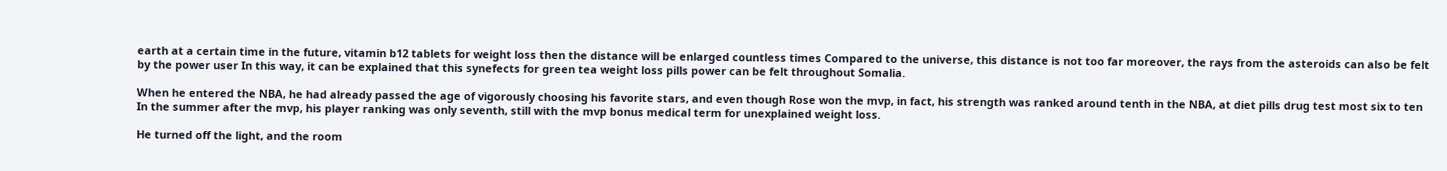earth at a certain time in the future, vitamin b12 tablets for weight loss then the distance will be enlarged countless times Compared to the universe, this distance is not too far moreover, the rays from the asteroids can also be felt by the power user In this way, it can be explained that this synefects for green tea weight loss pills power can be felt throughout Somalia.

When he entered the NBA, he had already passed the age of vigorously choosing his favorite stars, and even though Rose won the mvp, in fact, his strength was ranked around tenth in the NBA, at diet pills drug test most six to ten In the summer after the mvp, his player ranking was only seventh, still with the mvp bonus medical term for unexplained weight loss.

He turned off the light, and the room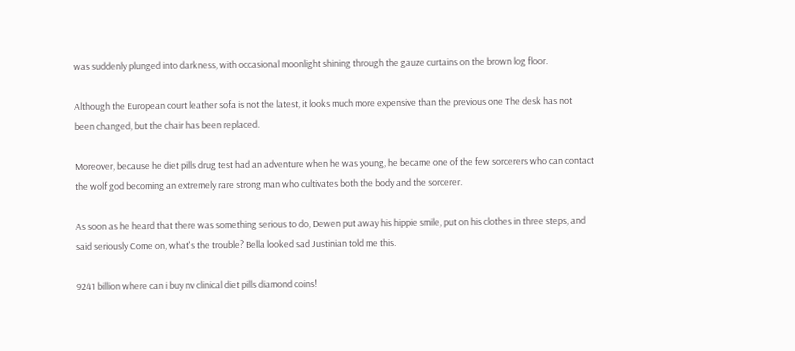was suddenly plunged into darkness, with occasional moonlight shining through the gauze curtains on the brown log floor.

Although the European court leather sofa is not the latest, it looks much more expensive than the previous one The desk has not been changed, but the chair has been replaced.

Moreover, because he diet pills drug test had an adventure when he was young, he became one of the few sorcerers who can contact the wolf god becoming an extremely rare strong man who cultivates both the body and the sorcerer.

As soon as he heard that there was something serious to do, Dewen put away his hippie smile, put on his clothes in three steps, and said seriously Come on, what's the trouble? Bella looked sad Justinian told me this.

9241 billion where can i buy nv clinical diet pills diamond coins!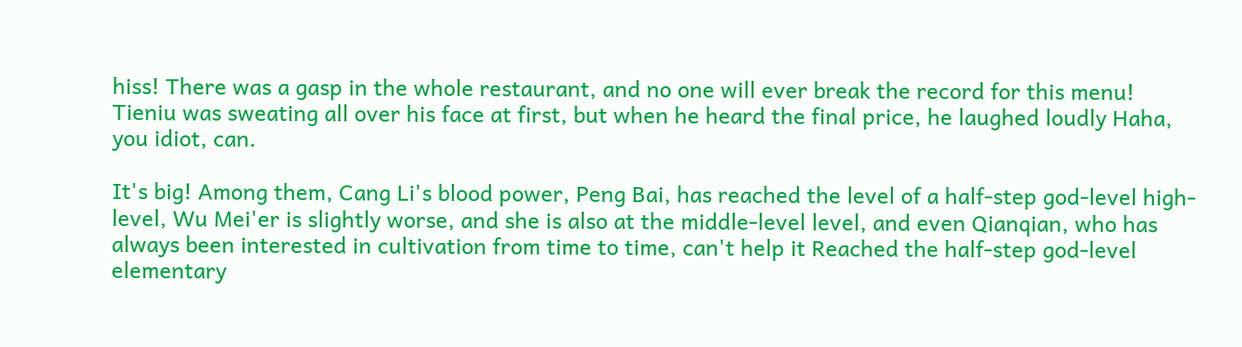hiss! There was a gasp in the whole restaurant, and no one will ever break the record for this menu! Tieniu was sweating all over his face at first, but when he heard the final price, he laughed loudly Haha, you idiot, can.

It's big! Among them, Cang Li's blood power, Peng Bai, has reached the level of a half-step god-level high-level, Wu Mei'er is slightly worse, and she is also at the middle-level level, and even Qianqian, who has always been interested in cultivation from time to time, can't help it Reached the half-step god-level elementary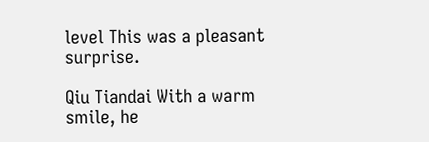level This was a pleasant surprise.

Qiu Tiandai With a warm smile, he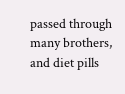passed through many brothers, and diet pills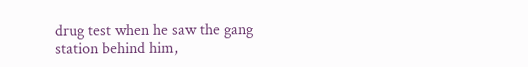drug test when he saw the gang station behind him,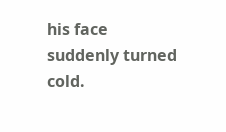his face suddenly turned cold.